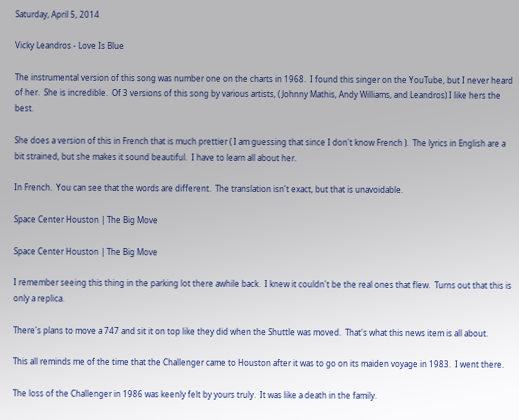Saturday, April 5, 2014

Vicky Leandros - Love Is Blue

The instrumental version of this song was number one on the charts in 1968.  I found this singer on the YouTube, but I never heard of her.  She is incredible.  Of 3 versions of this song by various artists, ( Johnny Mathis, Andy Williams, and Leandros) I like hers the best.

She does a version of this in French that is much prettier ( I am guessing that since I don't know French ).  The lyrics in English are a bit strained, but she makes it sound beautiful.  I have to learn all about her.

In French.  You can see that the words are different.  The translation isn't exact, but that is unavoidable.

Space Center Houston | The Big Move

Space Center Houston | The Big Move

I remember seeing this thing in the parking lot there awhile back.  I knew it couldn't be the real ones that flew.  Turns out that this is only a replica.

There's plans to move a 747 and sit it on top like they did when the Shuttle was moved.  That's what this news item is all about.

This all reminds me of the time that the Challenger came to Houston after it was to go on its maiden voyage in 1983.  I went there.

The loss of the Challenger in 1986 was keenly felt by yours truly.  It was like a death in the family.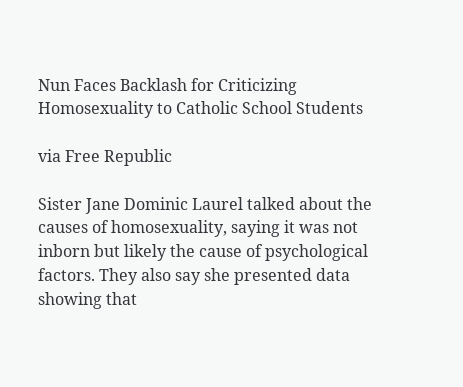Nun Faces Backlash for Criticizing Homosexuality to Catholic School Students

via Free Republic

Sister Jane Dominic Laurel talked about the causes of homosexuality, saying it was not inborn but likely the cause of psychological factors. They also say she presented data showing that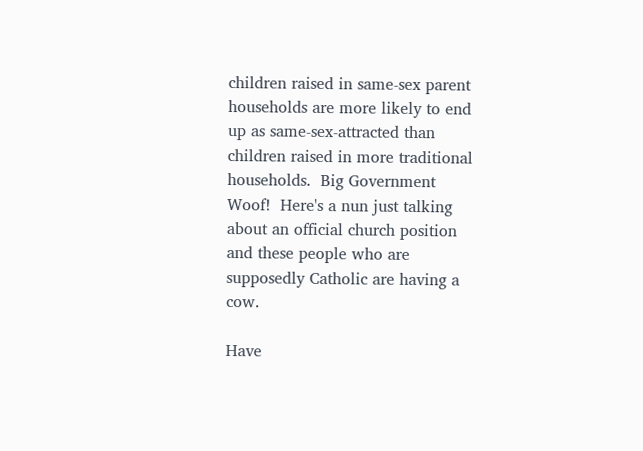children raised in same-sex parent households are more likely to end up as same-sex-attracted than children raised in more traditional households.  Big Government
Woof!  Here's a nun just talking about an official church position and these people who are supposedly Catholic are having a cow.

Have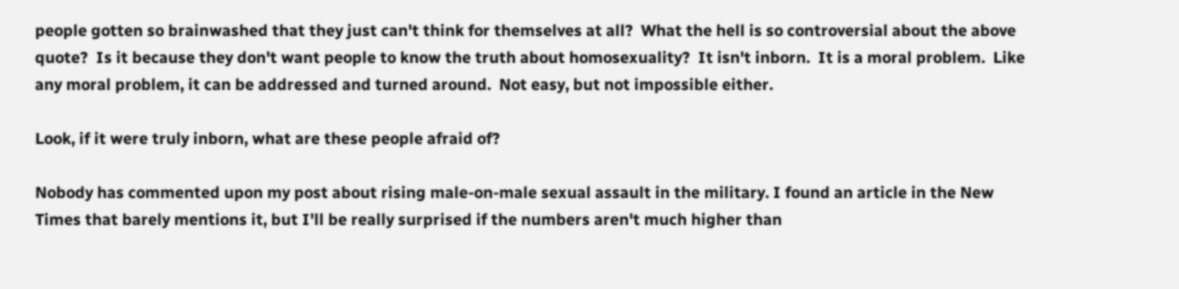people gotten so brainwashed that they just can't think for themselves at all?  What the hell is so controversial about the above quote?  Is it because they don't want people to know the truth about homosexuality?  It isn't inborn.  It is a moral problem.  Like any moral problem, it can be addressed and turned around.  Not easy, but not impossible either.

Look, if it were truly inborn, what are these people afraid of?

Nobody has commented upon my post about rising male-on-male sexual assault in the military. I found an article in the New Times that barely mentions it, but I'll be really surprised if the numbers aren't much higher than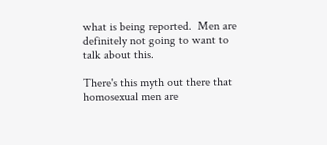what is being reported.  Men are definitely not going to want to talk about this.

There's this myth out there that homosexual men are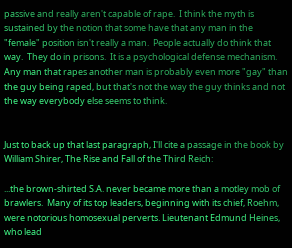passive and really aren't capable of rape.  I think the myth is sustained by the notion that some have that any man in the "female" position isn't really a man.  People actually do think that way.  They do in prisons.  It is a psychological defense mechanism.  Any man that rapes another man is probably even more "gay" than the guy being raped, but that's not the way the guy thinks and not the way everybody else seems to think.


Just to back up that last paragraph, I'll cite a passage in the book by William Shirer, The Rise and Fall of the Third Reich:

...the brown-shirted S.A. never became more than a motley mob of brawlers.  Many of its top leaders, beginning with its chief, Roehm, were notorious homosexual perverts. Lieutenant Edmund Heines, who lead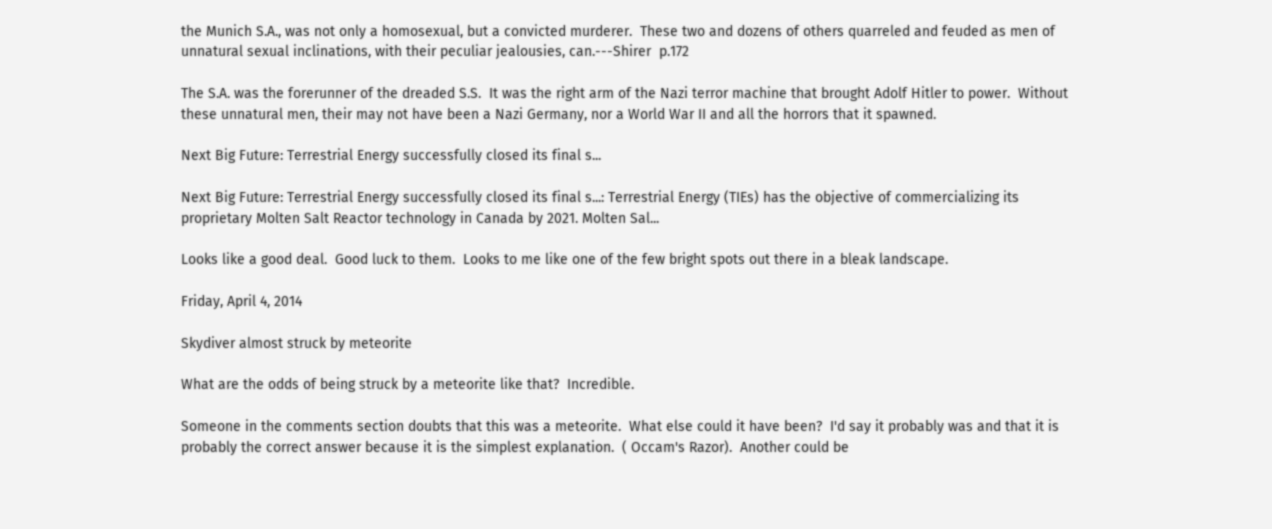the Munich S.A., was not only a homosexual, but a convicted murderer.  These two and dozens of others quarreled and feuded as men of unnatural sexual inclinations, with their peculiar jealousies, can.---Shirer  p.172

The S.A. was the forerunner of the dreaded S.S.  It was the right arm of the Nazi terror machine that brought Adolf Hitler to power.  Without these unnatural men, their may not have been a Nazi Germany, nor a World War II and all the horrors that it spawned.

Next Big Future: Terrestrial Energy successfully closed its final s...

Next Big Future: Terrestrial Energy successfully closed its final s...: Terrestrial Energy (TIEs) has the objective of commercializing its proprietary Molten Salt Reactor technology in Canada by 2021. Molten Sal...

Looks like a good deal.  Good luck to them.  Looks to me like one of the few bright spots out there in a bleak landscape.

Friday, April 4, 2014

Skydiver almost struck by meteorite

What are the odds of being struck by a meteorite like that?  Incredible.

Someone in the comments section doubts that this was a meteorite.  What else could it have been?  I'd say it probably was and that it is probably the correct answer because it is the simplest explanation.  ( Occam's Razor).  Another could be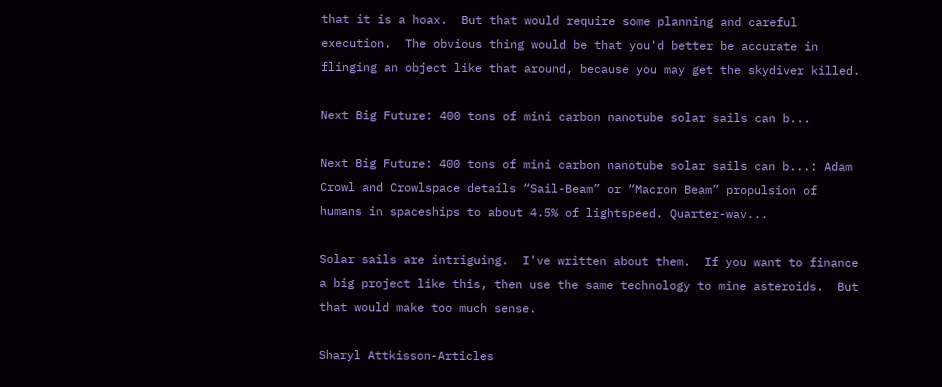that it is a hoax.  But that would require some planning and careful execution.  The obvious thing would be that you'd better be accurate in flinging an object like that around, because you may get the skydiver killed.

Next Big Future: 400 tons of mini carbon nanotube solar sails can b...

Next Big Future: 400 tons of mini carbon nanotube solar sails can b...: Adam Crowl and Crowlspace details “Sail-Beam” or “Macron Beam” propulsion of humans in spaceships to about 4.5% of lightspeed. Quarter-wav...

Solar sails are intriguing.  I've written about them.  If you want to finance a big project like this, then use the same technology to mine asteroids.  But that would make too much sense.

Sharyl Attkisson-Articles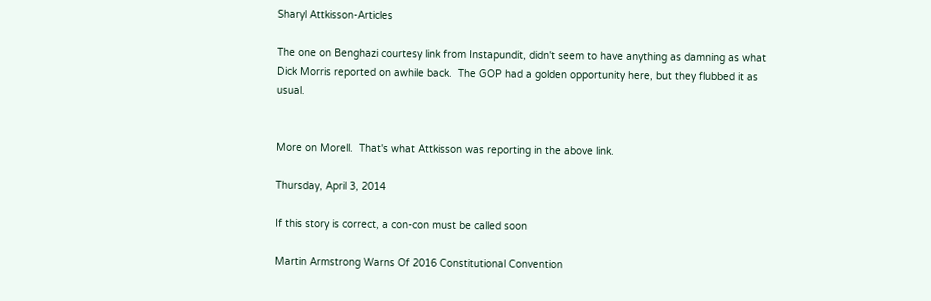Sharyl Attkisson-Articles

The one on Benghazi courtesy link from Instapundit, didn't seem to have anything as damning as what Dick Morris reported on awhile back.  The GOP had a golden opportunity here, but they flubbed it as usual.


More on Morell.  That's what Attkisson was reporting in the above link.

Thursday, April 3, 2014

If this story is correct, a con-con must be called soon

Martin Armstrong Warns Of 2016 Constitutional Convention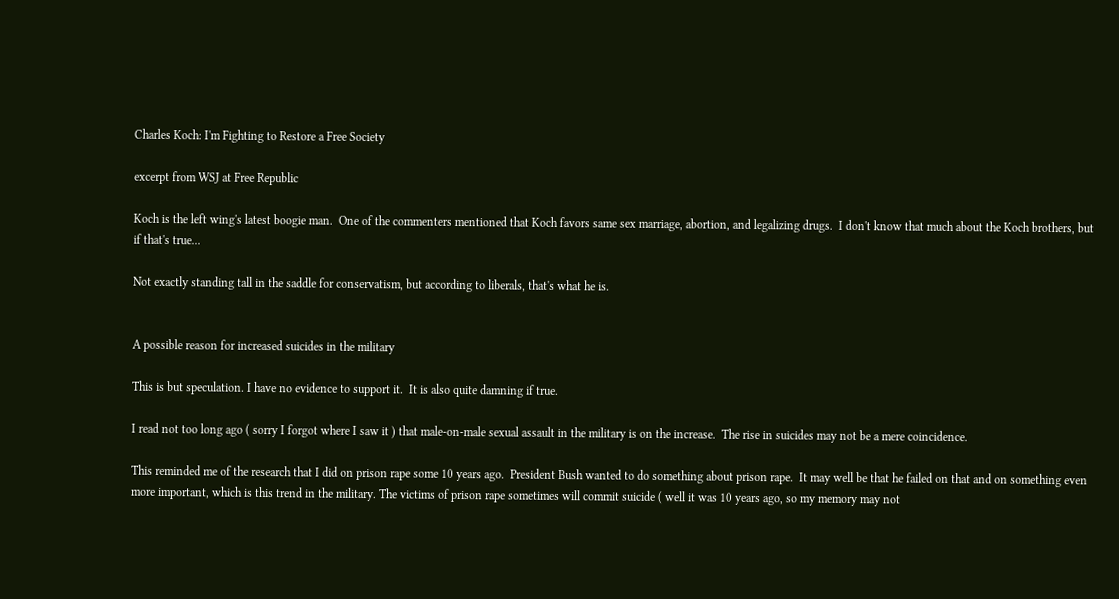Charles Koch: I'm Fighting to Restore a Free Society

excerpt from WSJ at Free Republic

Koch is the left wing's latest boogie man.  One of the commenters mentioned that Koch favors same sex marriage, abortion, and legalizing drugs.  I don't know that much about the Koch brothers, but if that's true...

Not exactly standing tall in the saddle for conservatism, but according to liberals, that's what he is.


A possible reason for increased suicides in the military

This is but speculation. I have no evidence to support it.  It is also quite damning if true.

I read not too long ago ( sorry I forgot where I saw it ) that male-on-male sexual assault in the military is on the increase.  The rise in suicides may not be a mere coincidence.

This reminded me of the research that I did on prison rape some 10 years ago.  President Bush wanted to do something about prison rape.  It may well be that he failed on that and on something even more important, which is this trend in the military. The victims of prison rape sometimes will commit suicide ( well it was 10 years ago, so my memory may not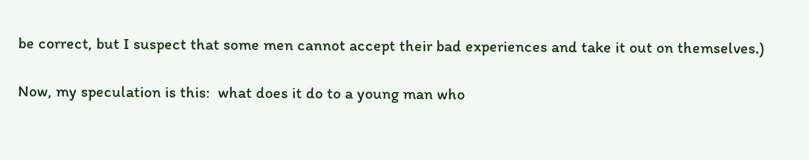be correct, but I suspect that some men cannot accept their bad experiences and take it out on themselves.)

Now, my speculation is this:  what does it do to a young man who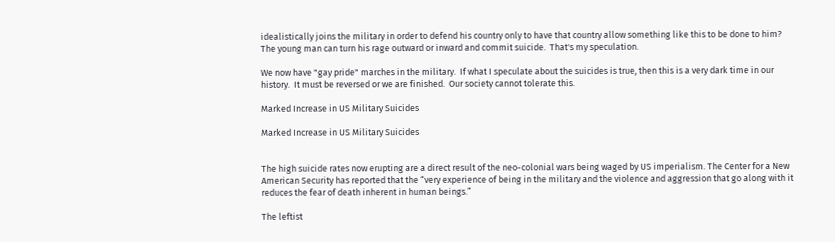idealistically joins the military in order to defend his country only to have that country allow something like this to be done to him?  The young man can turn his rage outward or inward and commit suicide.  That's my speculation.

We now have "gay pride" marches in the military.  If what I speculate about the suicides is true, then this is a very dark time in our history.  It must be reversed or we are finished.  Our society cannot tolerate this.

Marked Increase in US Military Suicides

Marked Increase in US Military Suicides


The high suicide rates now erupting are a direct result of the neo-colonial wars being waged by US imperialism. The Center for a New American Security has reported that the “very experience of being in the military and the violence and aggression that go along with it reduces the fear of death inherent in human beings.”

The leftist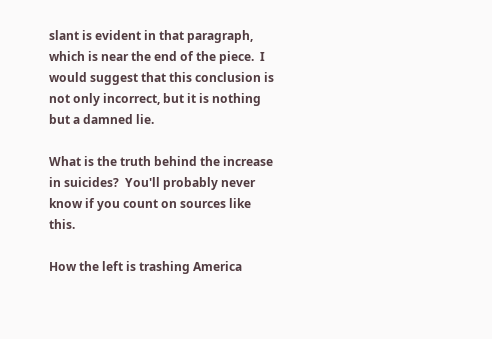slant is evident in that paragraph, which is near the end of the piece.  I would suggest that this conclusion is not only incorrect, but it is nothing but a damned lie.

What is the truth behind the increase in suicides?  You'll probably never know if you count on sources like this.

How the left is trashing America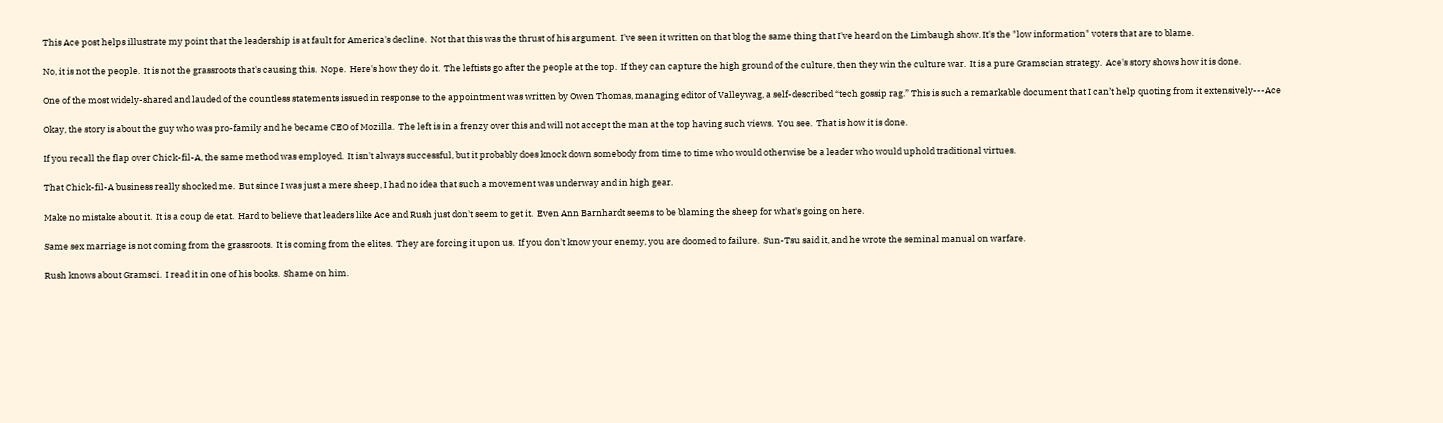This Ace post helps illustrate my point that the leadership is at fault for America's decline.  Not that this was the thrust of his argument.  I've seen it written on that blog the same thing that I've heard on the Limbaugh show. It's the "low information" voters that are to blame.

No, it is not the people.  It is not the grassroots that's causing this.  Nope.  Here's how they do it.  The leftists go after the people at the top.  If they can capture the high ground of the culture, then they win the culture war.  It is a pure Gramscian strategy.  Ace's story shows how it is done.

One of the most widely-shared and lauded of the countless statements issued in response to the appointment was written by Owen Thomas, managing editor of Valleywag, a self-described “tech gossip rag.” This is such a remarkable document that I can’t help quoting from it extensively---Ace

Okay, the story is about the guy who was pro-family and he became CEO of Mozilla.  The left is in a frenzy over this and will not accept the man at the top having such views.  You see.  That is how it is done.

If you recall the flap over Chick-fil-A, the same method was employed.  It isn't always successful, but it probably does knock down somebody from time to time who would otherwise be a leader who would uphold traditional virtues.

That Chick-fil-A business really shocked me.  But since I was just a mere sheep, I had no idea that such a movement was underway and in high gear.

Make no mistake about it.  It is a coup de etat.  Hard to believe that leaders like Ace and Rush just don't seem to get it.  Even Ann Barnhardt seems to be blaming the sheep for what's going on here.

Same sex marriage is not coming from the grassroots.  It is coming from the elites.  They are forcing it upon us.  If you don't know your enemy, you are doomed to failure.  Sun-Tsu said it, and he wrote the seminal manual on warfare.

Rush knows about Gramsci.  I read it in one of his books.  Shame on him.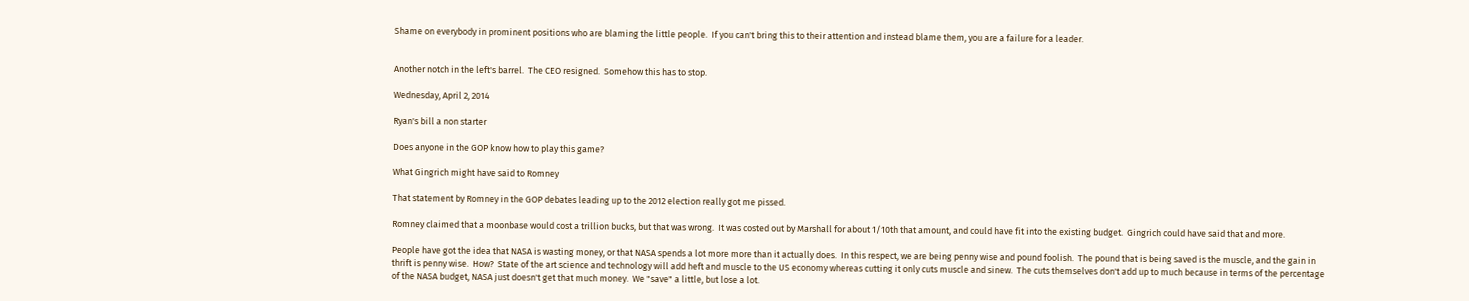Shame on everybody in prominent positions who are blaming the little people.  If you can't bring this to their attention and instead blame them, you are a failure for a leader.


Another notch in the left's barrel.  The CEO resigned.  Somehow this has to stop.

Wednesday, April 2, 2014

Ryan's bill a non starter

Does anyone in the GOP know how to play this game?

What Gingrich might have said to Romney

That statement by Romney in the GOP debates leading up to the 2012 election really got me pissed.

Romney claimed that a moonbase would cost a trillion bucks, but that was wrong.  It was costed out by Marshall for about 1/10th that amount, and could have fit into the existing budget.  Gingrich could have said that and more.

People have got the idea that NASA is wasting money, or that NASA spends a lot more more than it actually does.  In this respect, we are being penny wise and pound foolish.  The pound that is being saved is the muscle, and the gain in thrift is penny wise.  How?  State of the art science and technology will add heft and muscle to the US economy whereas cutting it only cuts muscle and sinew.  The cuts themselves don't add up to much because in terms of the percentage of the NASA budget, NASA just doesn't get that much money.  We "save" a little, but lose a lot.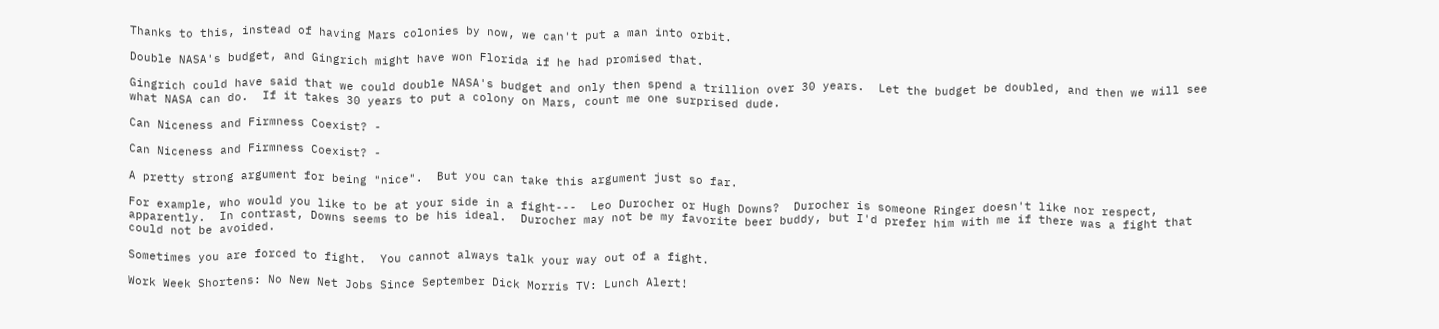Thanks to this, instead of having Mars colonies by now, we can't put a man into orbit.

Double NASA's budget, and Gingrich might have won Florida if he had promised that.

Gingrich could have said that we could double NASA's budget and only then spend a trillion over 30 years.  Let the budget be doubled, and then we will see what NASA can do.  If it takes 30 years to put a colony on Mars, count me one surprised dude.

Can Niceness and Firmness Coexist? -

Can Niceness and Firmness Coexist? -

A pretty strong argument for being "nice".  But you can take this argument just so far.

For example, who would you like to be at your side in a fight---  Leo Durocher or Hugh Downs?  Durocher is someone Ringer doesn't like nor respect, apparently.  In contrast, Downs seems to be his ideal.  Durocher may not be my favorite beer buddy, but I'd prefer him with me if there was a fight that could not be avoided.

Sometimes you are forced to fight.  You cannot always talk your way out of a fight.

Work Week Shortens: No New Net Jobs Since September Dick Morris TV: Lunch Alert!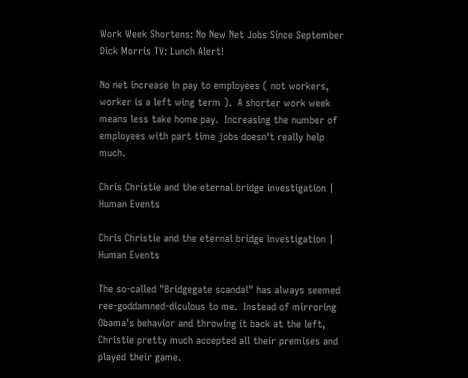Work Week Shortens: No New Net Jobs Since September Dick Morris TV: Lunch Alert!

No net increase in pay to employees ( not workers, worker is a left wing term ).  A shorter work week means less take home pay.  Increasing the number of employees with part time jobs doesn't really help much.

Chris Christie and the eternal bridge investigation | Human Events

Chris Christie and the eternal bridge investigation | Human Events

The so-called "Bridgegate scandal" has always seemed ree-goddamned-diculous to me.  Instead of mirroring Obama's behavior and throwing it back at the left, Christie pretty much accepted all their premises and played their game.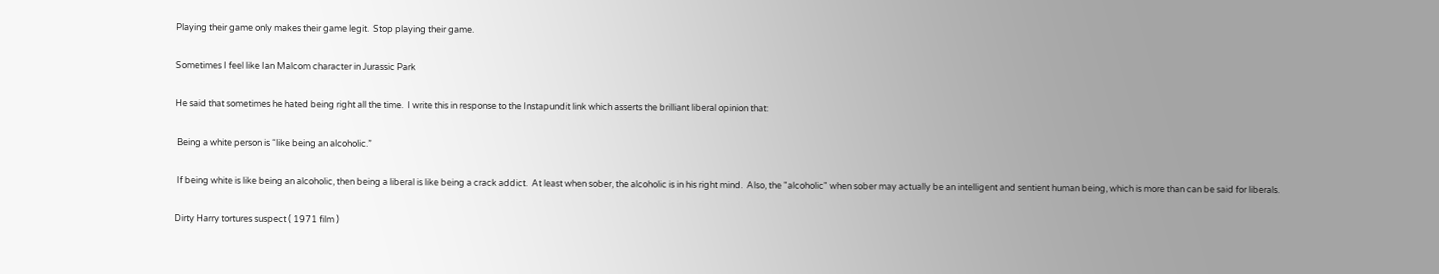Playing their game only makes their game legit.  Stop playing their game.

Sometimes I feel like Ian Malcom character in Jurassic Park

He said that sometimes he hated being right all the time.  I write this in response to the Instapundit link which asserts the brilliant liberal opinion that:

 Being a white person is “like being an alcoholic.”

 If being white is like being an alcoholic, then being a liberal is like being a crack addict.  At least when sober, the alcoholic is in his right mind.  Also, the "alcoholic" when sober may actually be an intelligent and sentient human being, which is more than can be said for liberals.

Dirty Harry tortures suspect ( 1971 film )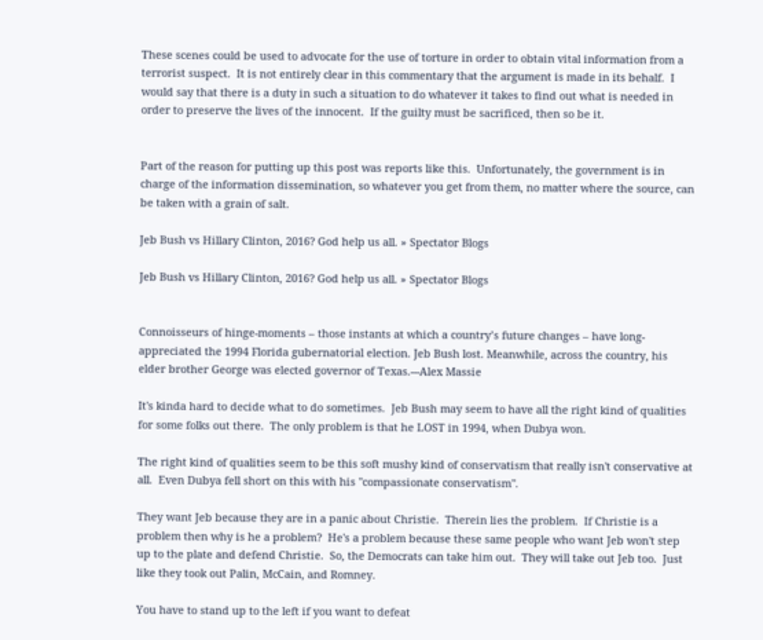These scenes could be used to advocate for the use of torture in order to obtain vital information from a terrorist suspect.  It is not entirely clear in this commentary that the argument is made in its behalf.  I would say that there is a duty in such a situation to do whatever it takes to find out what is needed in order to preserve the lives of the innocent.  If the guilty must be sacrificed, then so be it.


Part of the reason for putting up this post was reports like this.  Unfortunately, the government is in charge of the information dissemination, so whatever you get from them, no matter where the source, can be taken with a grain of salt.

Jeb Bush vs Hillary Clinton, 2016? God help us all. » Spectator Blogs

Jeb Bush vs Hillary Clinton, 2016? God help us all. » Spectator Blogs


Connoisseurs of hinge-moments – those instants at which a country’s future changes – have long-appreciated the 1994 Florida gubernatorial election. Jeb Bush lost. Meanwhile, across the country, his elder brother George was elected governor of Texas.---Alex Massie

It's kinda hard to decide what to do sometimes.  Jeb Bush may seem to have all the right kind of qualities for some folks out there.  The only problem is that he LOST in 1994, when Dubya won.

The right kind of qualities seem to be this soft mushy kind of conservatism that really isn't conservative at all.  Even Dubya fell short on this with his "compassionate conservatism".

They want Jeb because they are in a panic about Christie.  Therein lies the problem.  If Christie is a problem then why is he a problem?  He's a problem because these same people who want Jeb won't step up to the plate and defend Christie.  So, the Democrats can take him out.  They will take out Jeb too.  Just like they took out Palin, McCain, and Romney.

You have to stand up to the left if you want to defeat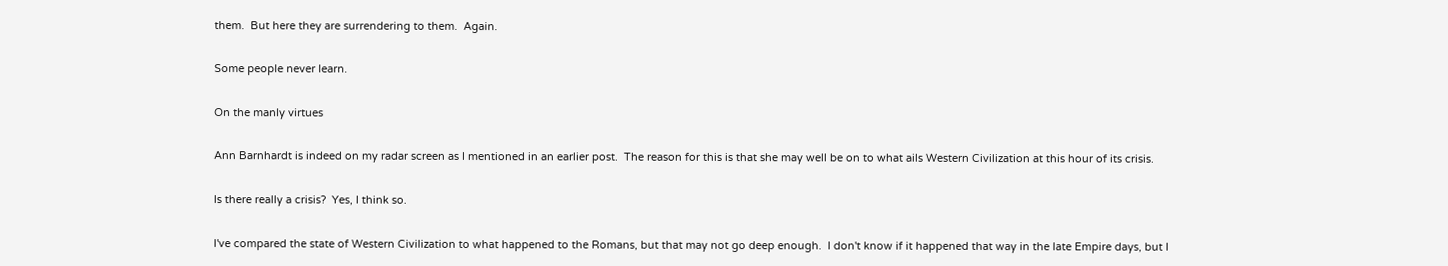them.  But here they are surrendering to them.  Again.

Some people never learn.

On the manly virtues

Ann Barnhardt is indeed on my radar screen as I mentioned in an earlier post.  The reason for this is that she may well be on to what ails Western Civilization at this hour of its crisis.

Is there really a crisis?  Yes, I think so.

I've compared the state of Western Civilization to what happened to the Romans, but that may not go deep enough.  I don't know if it happened that way in the late Empire days, but I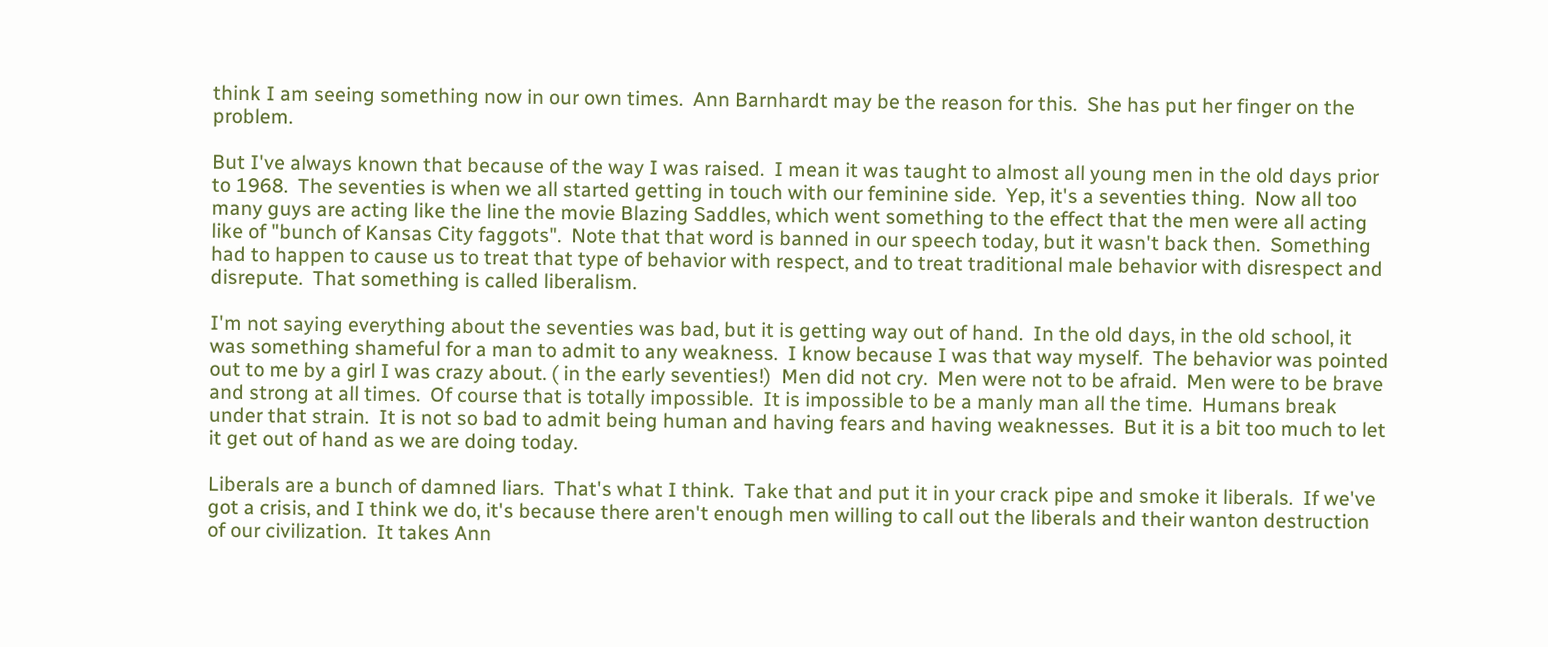think I am seeing something now in our own times.  Ann Barnhardt may be the reason for this.  She has put her finger on the problem.

But I've always known that because of the way I was raised.  I mean it was taught to almost all young men in the old days prior to 1968.  The seventies is when we all started getting in touch with our feminine side.  Yep, it's a seventies thing.  Now all too many guys are acting like the line the movie Blazing Saddles, which went something to the effect that the men were all acting like of "bunch of Kansas City faggots".  Note that that word is banned in our speech today, but it wasn't back then.  Something had to happen to cause us to treat that type of behavior with respect, and to treat traditional male behavior with disrespect and disrepute.  That something is called liberalism.

I'm not saying everything about the seventies was bad, but it is getting way out of hand.  In the old days, in the old school, it was something shameful for a man to admit to any weakness.  I know because I was that way myself.  The behavior was pointed out to me by a girl I was crazy about. ( in the early seventies!)  Men did not cry.  Men were not to be afraid.  Men were to be brave and strong at all times.  Of course that is totally impossible.  It is impossible to be a manly man all the time.  Humans break under that strain.  It is not so bad to admit being human and having fears and having weaknesses.  But it is a bit too much to let it get out of hand as we are doing today.

Liberals are a bunch of damned liars.  That's what I think.  Take that and put it in your crack pipe and smoke it liberals.  If we've got a crisis, and I think we do, it's because there aren't enough men willing to call out the liberals and their wanton destruction of our civilization.  It takes Ann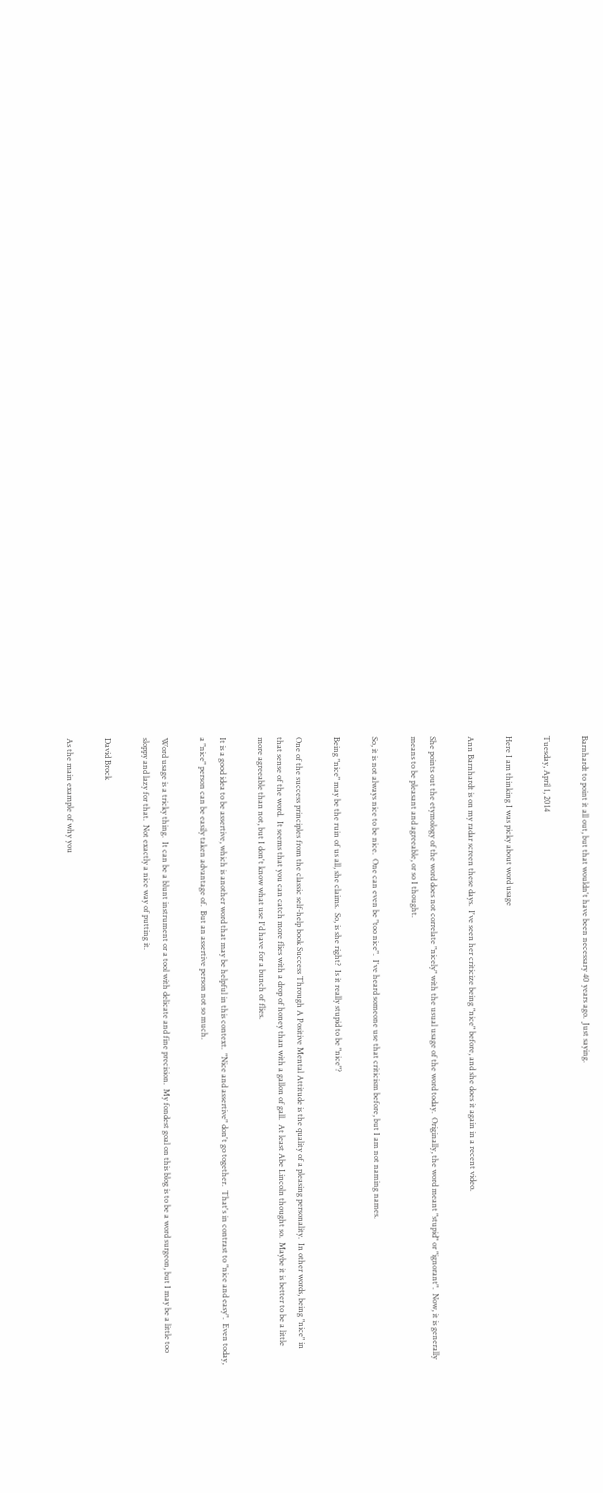Barnhardt to point it all out, but that wouldn't have been necessary 40 years ago.  Just saying.

Tuesday, April 1, 2014

Here I am thinking I was picky about word usage

Ann Barnhardt is on my radar screen these days.  I've seen her criticize being "nice" before, and she does it again in a recent video.

She points out the etymology of the word does not correlate "nicely" with the usual usage of the word today.  Originally, the word meant "stupid" or "ignorant".  Now, it is generally means to be pleasant and agreeable, or so I thought.

So, it is not always nice to be nice.  One can even be "too nice".  I've heard someone use that criticism before, but I am not naming names.

Being "nice" may be the ruin of us all, she claims.  So, is she right?  Is it really stupid to be "nice"?

One of the success principles from the classic self-help book Success Through A Positive Mental Attitude is the quality of a pleasing personality.  In other words, being "nice" in that sense of the word.  It seems that you can catch more flies with a drop of honey than with a gallon of gall.  At least Abe Lincoln thought so.  Maybe it is better to be a little more agreeable than not, but I don't know what use I'd have for a bunch of flies.

It is a good idea to be assertive, which is another word that may be helpful in this context.  "Nice and assertive" don't go together.  That's in contrast to "nice and easy".  Even today, a "nice" person can be easily taken advantage of.  But an assertive person not so much.

Word usage is a tricky thing.  It can be a blunt instrument or a tool with delicate and fine precision.  My fondest goal on this blog is to be a word surgeon, but I may be a little too sloppy and lazy for that.  Not exactly a nice way of putting it.

David Brock

As the main example of why you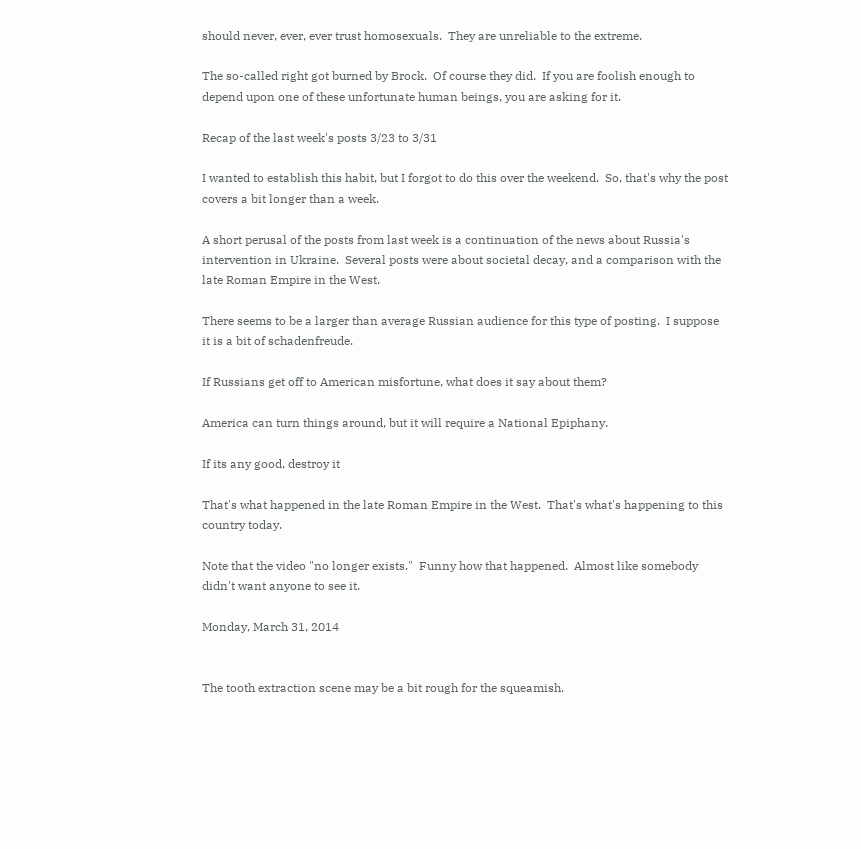should never, ever, ever trust homosexuals.  They are unreliable to the extreme.

The so-called right got burned by Brock.  Of course they did.  If you are foolish enough to depend upon one of these unfortunate human beings, you are asking for it.

Recap of the last week's posts 3/23 to 3/31

I wanted to establish this habit, but I forgot to do this over the weekend.  So, that's why the post covers a bit longer than a week.

A short perusal of the posts from last week is a continuation of the news about Russia's intervention in Ukraine.  Several posts were about societal decay, and a comparison with the late Roman Empire in the West.

There seems to be a larger than average Russian audience for this type of posting.  I suppose it is a bit of schadenfreude.

If Russians get off to American misfortune, what does it say about them?

America can turn things around, but it will require a National Epiphany.

If its any good, destroy it

That's what happened in the late Roman Empire in the West.  That's what's happening to this country today.

Note that the video "no longer exists."  Funny how that happened.  Almost like somebody didn't want anyone to see it.

Monday, March 31, 2014


The tooth extraction scene may be a bit rough for the squeamish.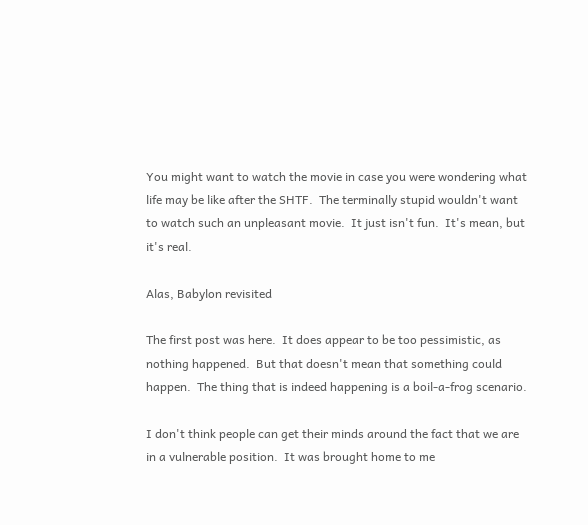You might want to watch the movie in case you were wondering what life may be like after the SHTF.  The terminally stupid wouldn't want to watch such an unpleasant movie.  It just isn't fun.  It's mean, but it's real.

Alas, Babylon revisited

The first post was here.  It does appear to be too pessimistic, as nothing happened.  But that doesn't mean that something could happen.  The thing that is indeed happening is a boil-a-frog scenario.

I don't think people can get their minds around the fact that we are in a vulnerable position.  It was brought home to me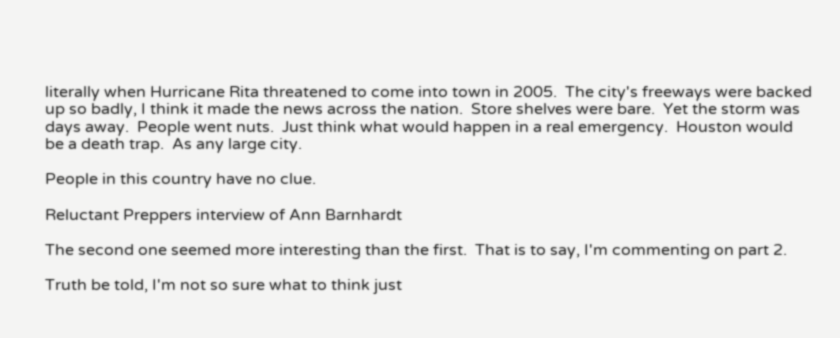literally when Hurricane Rita threatened to come into town in 2005.  The city's freeways were backed up so badly, I think it made the news across the nation.  Store shelves were bare.  Yet the storm was days away.  People went nuts.  Just think what would happen in a real emergency.  Houston would be a death trap.  As any large city.

People in this country have no clue.

Reluctant Preppers interview of Ann Barnhardt

The second one seemed more interesting than the first.  That is to say, I'm commenting on part 2.

Truth be told, I'm not so sure what to think just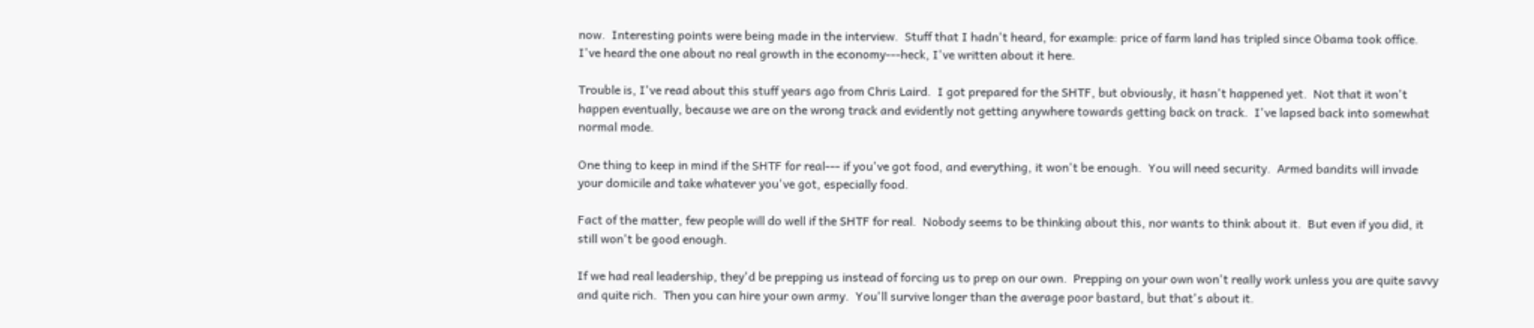now.  Interesting points were being made in the interview.  Stuff that I hadn't heard, for example: price of farm land has tripled since Obama took office.  I've heard the one about no real growth in the economy---heck, I've written about it here.

Trouble is, I've read about this stuff years ago from Chris Laird.  I got prepared for the SHTF, but obviously, it hasn't happened yet.  Not that it won't happen eventually, because we are on the wrong track and evidently not getting anywhere towards getting back on track.  I've lapsed back into somewhat normal mode.

One thing to keep in mind if the SHTF for real--- if you've got food, and everything, it won't be enough.  You will need security.  Armed bandits will invade your domicile and take whatever you've got, especially food.

Fact of the matter, few people will do well if the SHTF for real.  Nobody seems to be thinking about this, nor wants to think about it.  But even if you did, it still won't be good enough.

If we had real leadership, they'd be prepping us instead of forcing us to prep on our own.  Prepping on your own won't really work unless you are quite savvy and quite rich.  Then you can hire your own army.  You'll survive longer than the average poor bastard, but that's about it.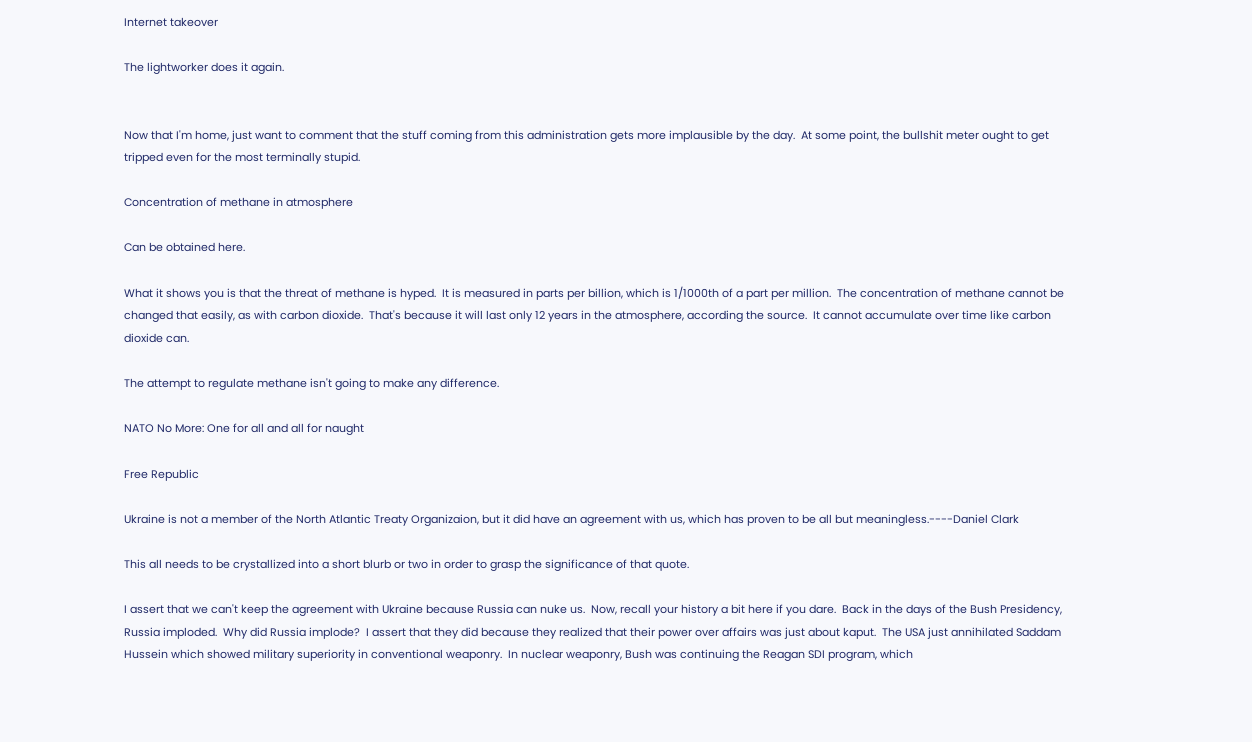Internet takeover

The lightworker does it again.


Now that I'm home, just want to comment that the stuff coming from this administration gets more implausible by the day.  At some point, the bullshit meter ought to get tripped even for the most terminally stupid.

Concentration of methane in atmosphere

Can be obtained here.

What it shows you is that the threat of methane is hyped.  It is measured in parts per billion, which is 1/1000th of a part per million.  The concentration of methane cannot be changed that easily, as with carbon dioxide.  That's because it will last only 12 years in the atmosphere, according the source.  It cannot accumulate over time like carbon dioxide can.

The attempt to regulate methane isn't going to make any difference.

NATO No More: One for all and all for naught

Free Republic

Ukraine is not a member of the North Atlantic Treaty Organizaion, but it did have an agreement with us, which has proven to be all but meaningless.----Daniel Clark

This all needs to be crystallized into a short blurb or two in order to grasp the significance of that quote.

I assert that we can't keep the agreement with Ukraine because Russia can nuke us.  Now, recall your history a bit here if you dare.  Back in the days of the Bush Presidency, Russia imploded.  Why did Russia implode?  I assert that they did because they realized that their power over affairs was just about kaput.  The USA just annihilated Saddam Hussein which showed military superiority in conventional weaponry.  In nuclear weaponry, Bush was continuing the Reagan SDI program, which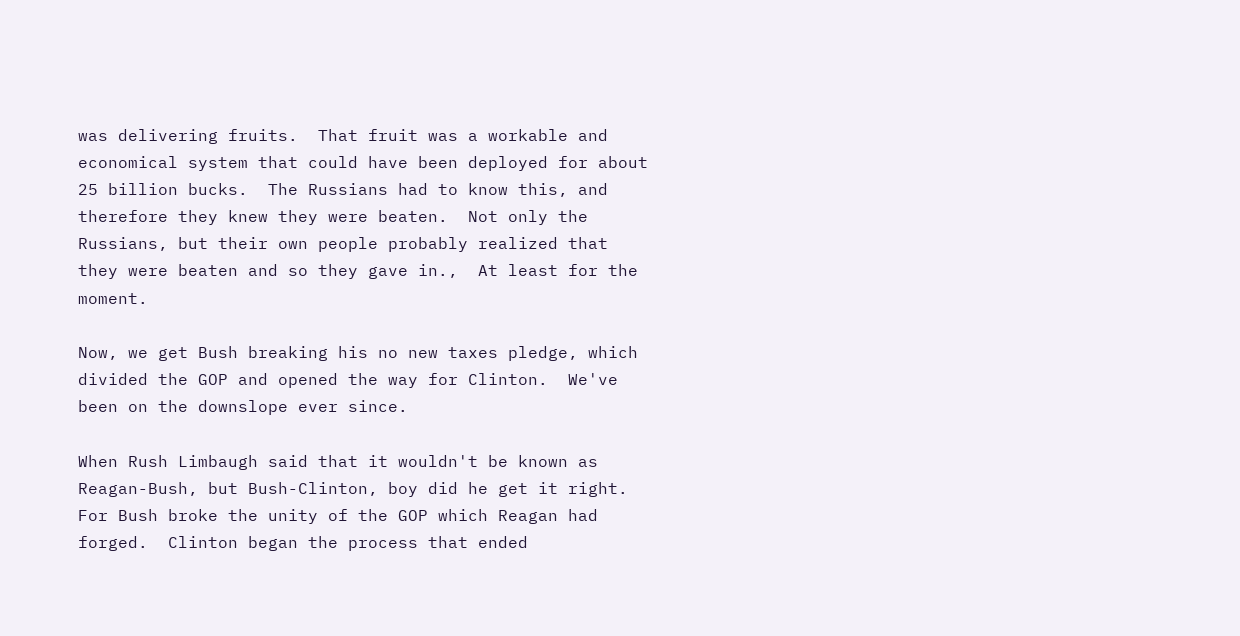was delivering fruits.  That fruit was a workable and economical system that could have been deployed for about 25 billion bucks.  The Russians had to know this, and therefore they knew they were beaten.  Not only the Russians, but their own people probably realized that they were beaten and so they gave in.,  At least for the moment.

Now, we get Bush breaking his no new taxes pledge, which divided the GOP and opened the way for Clinton.  We've been on the downslope ever since.

When Rush Limbaugh said that it wouldn't be known as Reagan-Bush, but Bush-Clinton, boy did he get it right.  For Bush broke the unity of the GOP which Reagan had forged.  Clinton began the process that ended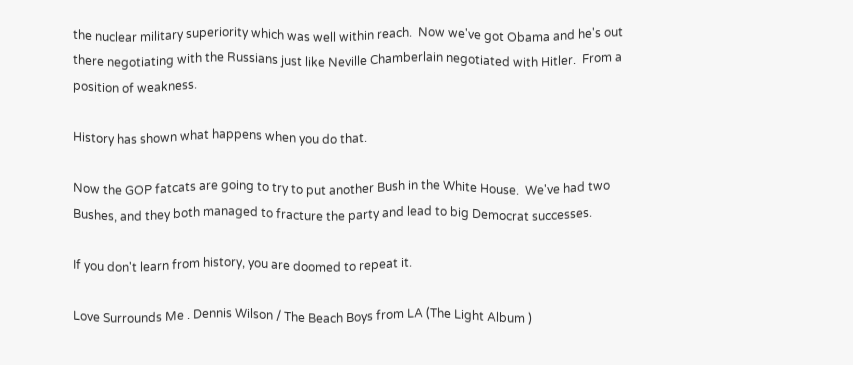the nuclear military superiority which was well within reach.  Now we've got Obama and he's out there negotiating with the Russians just like Neville Chamberlain negotiated with Hitler.  From a position of weakness.

History has shown what happens when you do that.

Now the GOP fatcats are going to try to put another Bush in the White House.  We've had two Bushes, and they both managed to fracture the party and lead to big Democrat successes.

If you don't learn from history, you are doomed to repeat it.

Love Surrounds Me . Dennis Wilson / The Beach Boys from LA (The Light Album )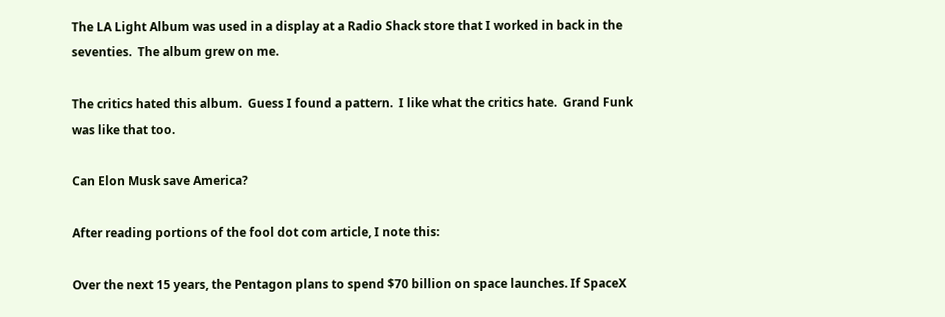The LA Light Album was used in a display at a Radio Shack store that I worked in back in the seventies.  The album grew on me.

The critics hated this album.  Guess I found a pattern.  I like what the critics hate.  Grand Funk was like that too.

Can Elon Musk save America?

After reading portions of the fool dot com article, I note this:

Over the next 15 years, the Pentagon plans to spend $70 billion on space launches. If SpaceX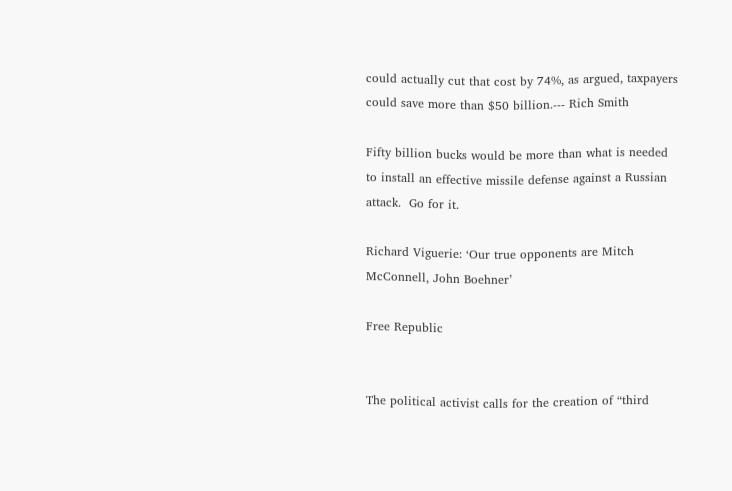could actually cut that cost by 74%, as argued, taxpayers could save more than $50 billion.--- Rich Smith

Fifty billion bucks would be more than what is needed to install an effective missile defense against a Russian attack.  Go for it.

Richard Viguerie: ‘Our true opponents are Mitch McConnell, John Boehner’

Free Republic


The political activist calls for the creation of “third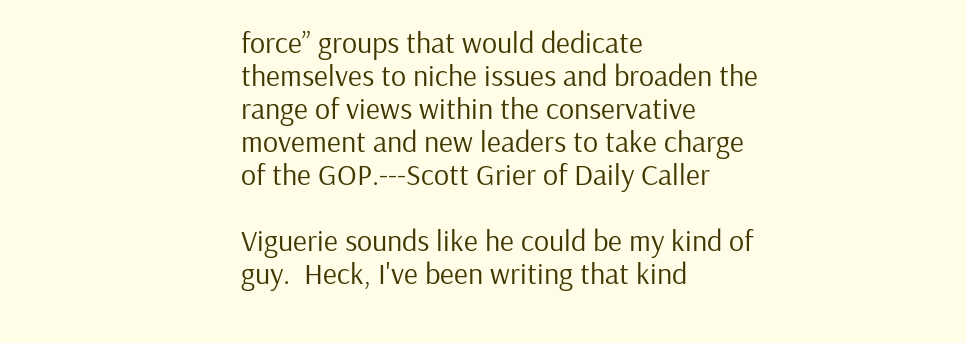force” groups that would dedicate themselves to niche issues and broaden the range of views within the conservative movement and new leaders to take charge of the GOP.---Scott Grier of Daily Caller

Viguerie sounds like he could be my kind of guy.  Heck, I've been writing that kind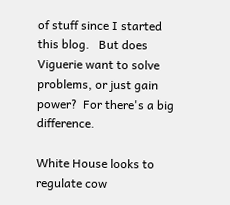of stuff since I started this blog.   But does Viguerie want to solve problems, or just gain power?  For there's a big difference.

White House looks to regulate cow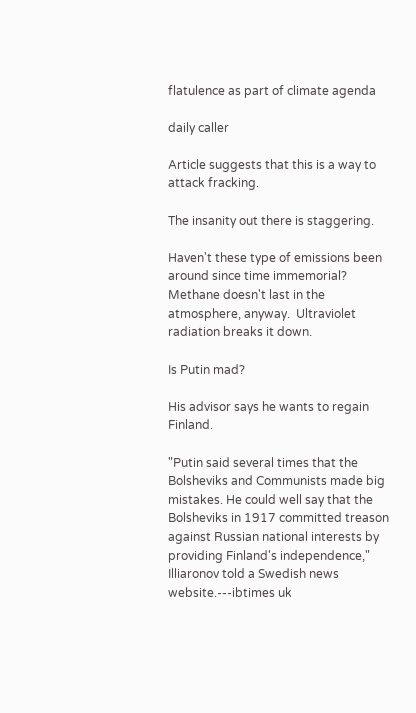flatulence as part of climate agenda

daily caller

Article suggests that this is a way to attack fracking.

The insanity out there is staggering.

Haven't these type of emissions been around since time immemorial?  Methane doesn't last in the atmosphere, anyway.  Ultraviolet radiation breaks it down.

Is Putin mad?

His advisor says he wants to regain Finland.

"Putin said several times that the Bolsheviks and Communists made big mistakes. He could well say that the Bolsheviks in 1917 committed treason against Russian national interests by providing Finland's independence," Illiaronov told a Swedish news website.---ibtimes uk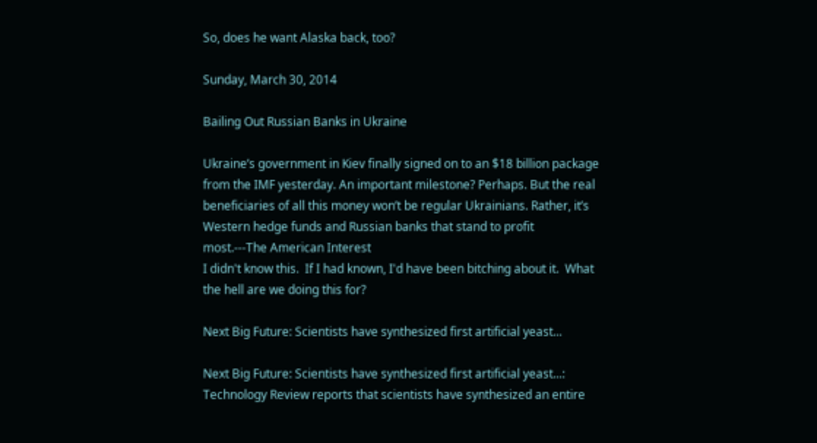So, does he want Alaska back, too?

Sunday, March 30, 2014

Bailing Out Russian Banks in Ukraine

Ukraine’s government in Kiev finally signed on to an $18 billion package from the IMF yesterday. An important milestone? Perhaps. But the real beneficiaries of all this money won’t be regular Ukrainians. Rather, it’s Western hedge funds and Russian banks that stand to profit most.---The American Interest
I didn't know this.  If I had known, I'd have been bitching about it.  What the hell are we doing this for?

Next Big Future: Scientists have synthesized first artificial yeast...

Next Big Future: Scientists have synthesized first artificial yeast...: Technology Review reports that scientists have synthesized an entire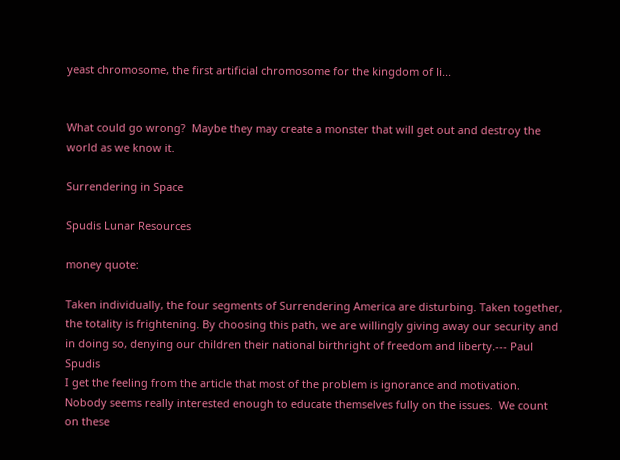yeast chromosome, the first artificial chromosome for the kingdom of li...


What could go wrong?  Maybe they may create a monster that will get out and destroy the world as we know it.

Surrendering in Space

Spudis Lunar Resources

money quote:

Taken individually, the four segments of Surrendering America are disturbing. Taken together, the totality is frightening. By choosing this path, we are willingly giving away our security and in doing so, denying our children their national birthright of freedom and liberty.--- Paul Spudis
I get the feeling from the article that most of the problem is ignorance and motivation.  Nobody seems really interested enough to educate themselves fully on the issues.  We count on these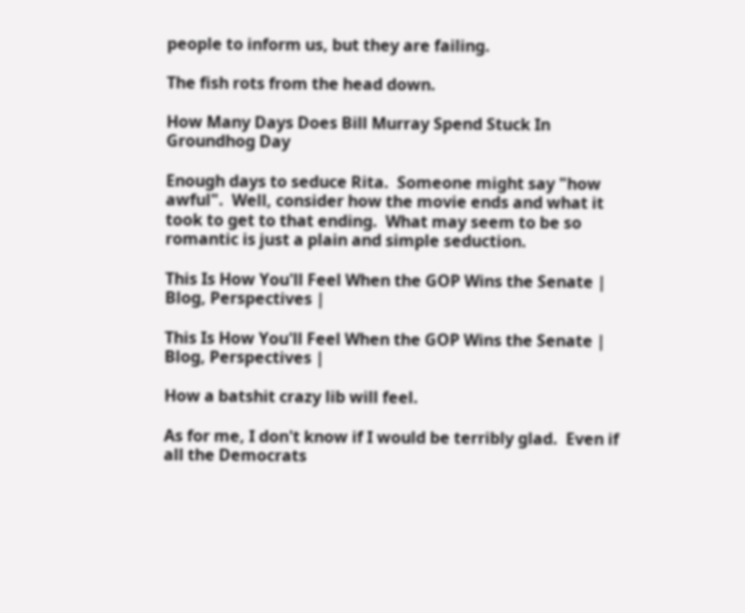people to inform us, but they are failing.

The fish rots from the head down.

How Many Days Does Bill Murray Spend Stuck In Groundhog Day

Enough days to seduce Rita.  Someone might say "how awful".  Well, consider how the movie ends and what it took to get to that ending.  What may seem to be so romantic is just a plain and simple seduction.

This Is How You'll Feel When the GOP Wins the Senate | Blog, Perspectives |

This Is How You'll Feel When the GOP Wins the Senate | Blog, Perspectives |

How a batshit crazy lib will feel.

As for me, I don't know if I would be terribly glad.  Even if all the Democrats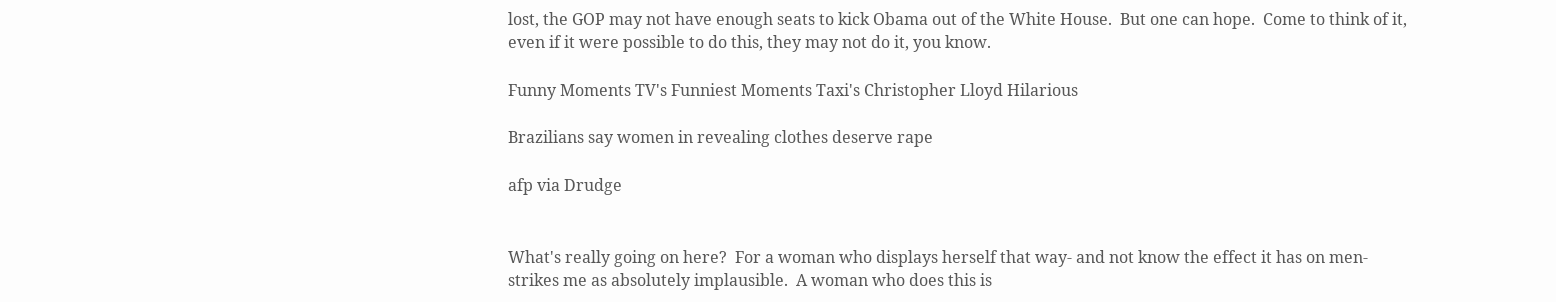lost, the GOP may not have enough seats to kick Obama out of the White House.  But one can hope.  Come to think of it, even if it were possible to do this, they may not do it, you know.

Funny Moments TV's Funniest Moments Taxi's Christopher Lloyd Hilarious

Brazilians say women in revealing clothes deserve rape

afp via Drudge


What's really going on here?  For a woman who displays herself that way- and not know the effect it has on men- strikes me as absolutely implausible.  A woman who does this is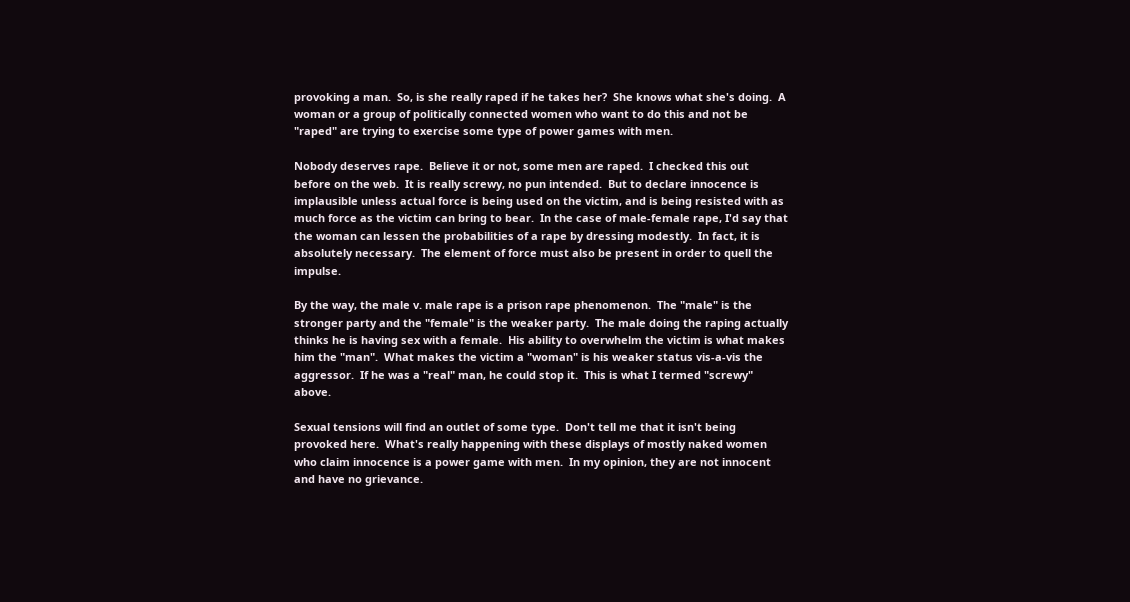provoking a man.  So, is she really raped if he takes her?  She knows what she's doing.  A woman or a group of politically connected women who want to do this and not be "raped" are trying to exercise some type of power games with men.

Nobody deserves rape.  Believe it or not, some men are raped.  I checked this out before on the web.  It is really screwy, no pun intended.  But to declare innocence is implausible unless actual force is being used on the victim, and is being resisted with as much force as the victim can bring to bear.  In the case of male-female rape, I'd say that the woman can lessen the probabilities of a rape by dressing modestly.  In fact, it is absolutely necessary.  The element of force must also be present in order to quell the impulse.

By the way, the male v. male rape is a prison rape phenomenon.  The "male" is the stronger party and the "female" is the weaker party.  The male doing the raping actually thinks he is having sex with a female.  His ability to overwhelm the victim is what makes him the "man".  What makes the victim a "woman" is his weaker status vis-a-vis the aggressor.  If he was a "real" man, he could stop it.  This is what I termed "screwy" above.

Sexual tensions will find an outlet of some type.  Don't tell me that it isn't being provoked here.  What's really happening with these displays of mostly naked women who claim innocence is a power game with men.  In my opinion, they are not innocent and have no grievance.